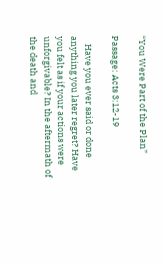“You Were Part of the Plan”

Passage: Acts 3:12-19

    Have you ever said or done anything you later regret? Have you felt as if your actions were unforgivable? In the aftermath of the death and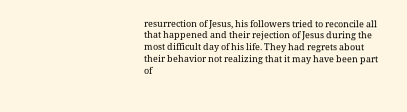resurrection of Jesus, his followers tried to reconcile all that happened and their rejection of Jesus during the most difficult day of his life. They had regrets about their behavior not realizing that it may have been part of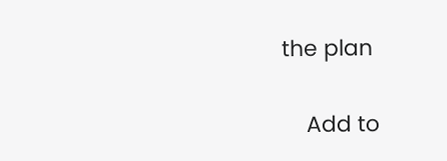the plan

    Add to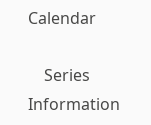Calendar

    Series Information